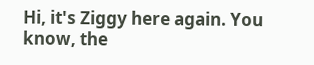Hi, it's Ziggy here again. You know, the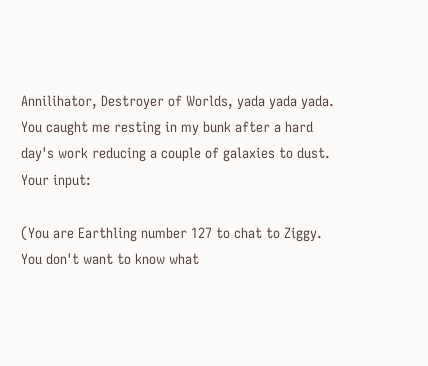Annilihator, Destroyer of Worlds, yada yada yada. You caught me resting in my bunk after a hard day's work reducing a couple of galaxies to dust.
Your input:

(You are Earthling number 127 to chat to Ziggy. You don't want to know what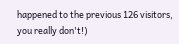happened to the previous 126 visitors, you really don't!)